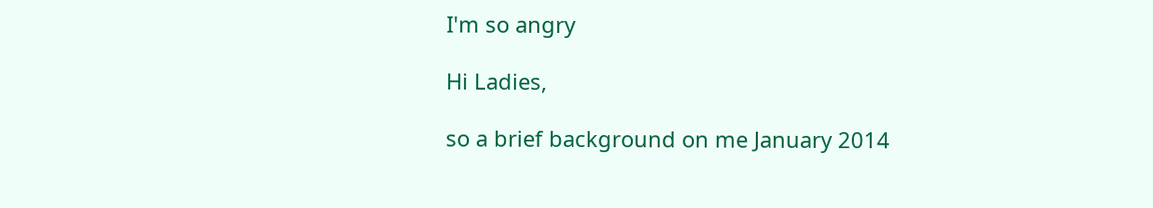I'm so angry

Hi Ladies,

so a brief background on me January 2014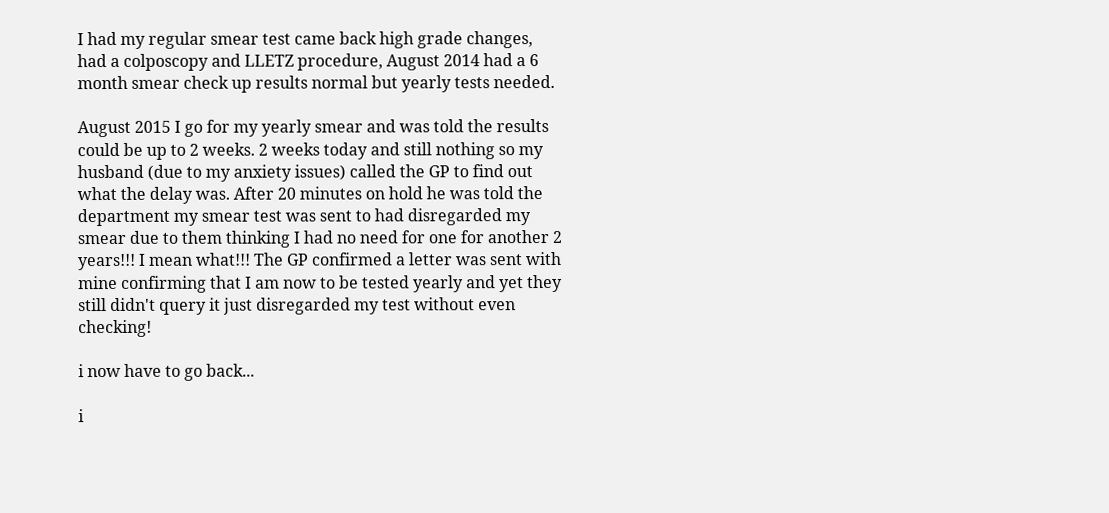I had my regular smear test came back high grade changes, had a colposcopy and LLETZ procedure, August 2014 had a 6 month smear check up results normal but yearly tests needed.

August 2015 I go for my yearly smear and was told the results could be up to 2 weeks. 2 weeks today and still nothing so my husband (due to my anxiety issues) called the GP to find out what the delay was. After 20 minutes on hold he was told the department my smear test was sent to had disregarded my smear due to them thinking I had no need for one for another 2 years!!! I mean what!!! The GP confirmed a letter was sent with mine confirming that I am now to be tested yearly and yet they still didn't query it just disregarded my test without even checking!

i now have to go back...

i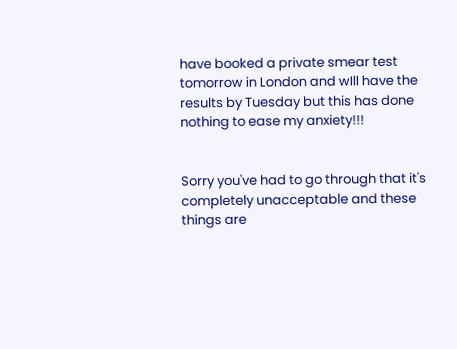have booked a private smear test tomorrow in London and wIll have the results by Tuesday but this has done nothing to ease my anxiety!!!


Sorry you've had to go through that it's completely unacceptable and these things are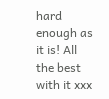hard enough as it is! All the best with it xxx